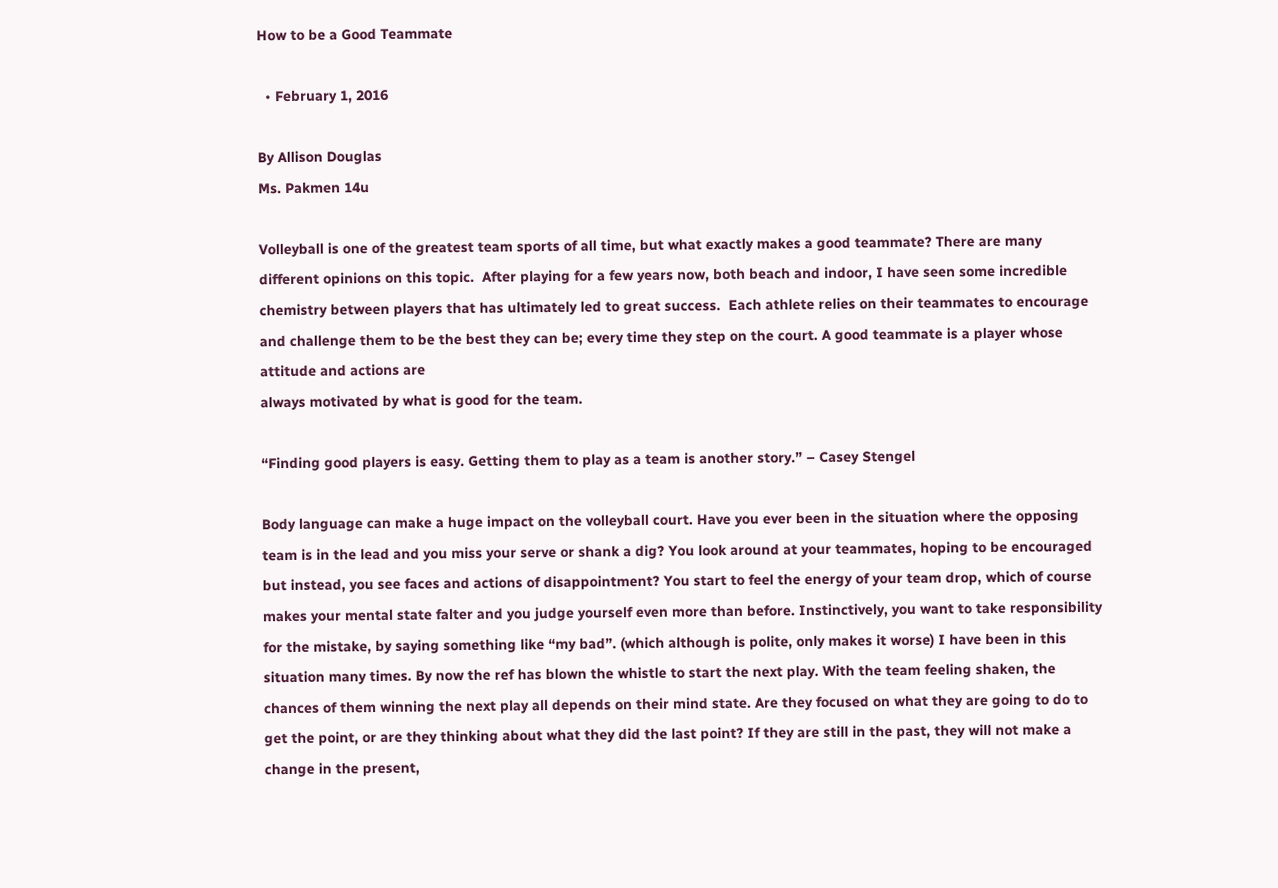How to be a Good Teammate

  • February 1, 2016

By Allison Douglas
Ms. Pakmen 14u

Volleyball is one of the greatest team sports of all time, but what exactly makes a good teammate? There are many different opinions on this topic.  After playing for a few years now, both beach and indoor, I have seen some incredible chemistry between players that has ultimately led to great success.  Each athlete relies on their teammates to encourage and challenge them to be the best they can be; every time they step on the court. A good teammate is a player whose attitude and actions are
always motivated by what is good for the team.

“Finding good players is easy. Getting them to play as a team is another story.” – Casey Stengel

Body language can make a huge impact on the volleyball court. Have you ever been in the situation where the opposing team is in the lead and you miss your serve or shank a dig? You look around at your teammates, hoping to be encouraged but instead, you see faces and actions of disappointment? You start to feel the energy of your team drop, which of course makes your mental state falter and you judge yourself even more than before. Instinctively, you want to take responsibility for the mistake, by saying something like “my bad”. (which although is polite, only makes it worse) I have been in this situation many times. By now the ref has blown the whistle to start the next play. With the team feeling shaken, the chances of them winning the next play all depends on their mind state. Are they focused on what they are going to do to get the point, or are they thinking about what they did the last point? If they are still in the past, they will not make a change in the present,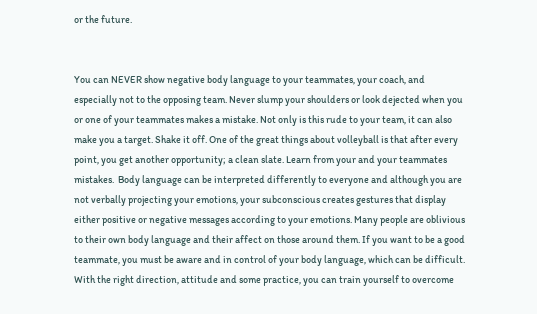or the future.


You can NEVER show negative body language to your teammates, your coach, and especially not to the opposing team. Never slump your shoulders or look dejected when you or one of your teammates makes a mistake. Not only is this rude to your team, it can also make you a target. Shake it off. One of the great things about volleyball is that after every point, you get another opportunity; a clean slate. Learn from your and your teammates mistakes.  Body language can be interpreted differently to everyone and although you are not verbally projecting your emotions, your subconscious creates gestures that display either positive or negative messages according to your emotions. Many people are oblivious to their own body language and their affect on those around them. If you want to be a good teammate, you must be aware and in control of your body language, which can be difficult. With the right direction, attitude and some practice, you can train yourself to overcome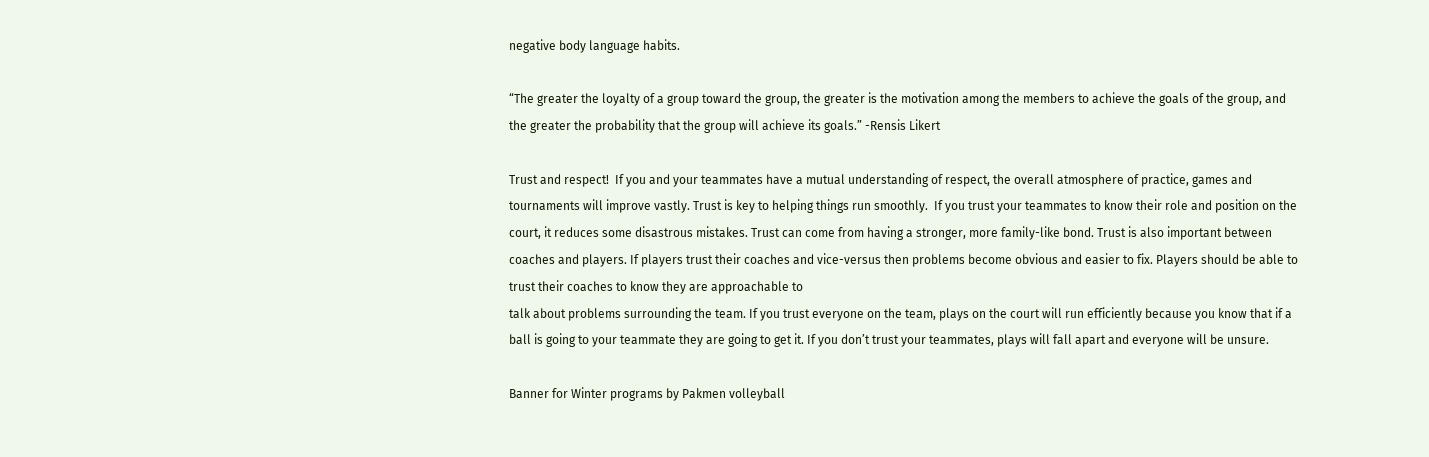negative body language habits.

“The greater the loyalty of a group toward the group, the greater is the motivation among the members to achieve the goals of the group, and the greater the probability that the group will achieve its goals.” -Rensis Likert

Trust and respect!  If you and your teammates have a mutual understanding of respect, the overall atmosphere of practice, games and tournaments will improve vastly. Trust is key to helping things run smoothly.  If you trust your teammates to know their role and position on the court, it reduces some disastrous mistakes. Trust can come from having a stronger, more family-like bond. Trust is also important between coaches and players. If players trust their coaches and vice-versus then problems become obvious and easier to fix. Players should be able to trust their coaches to know they are approachable to
talk about problems surrounding the team. If you trust everyone on the team, plays on the court will run efficiently because you know that if a ball is going to your teammate they are going to get it. If you don’t trust your teammates, plays will fall apart and everyone will be unsure.

Banner for Winter programs by Pakmen volleyball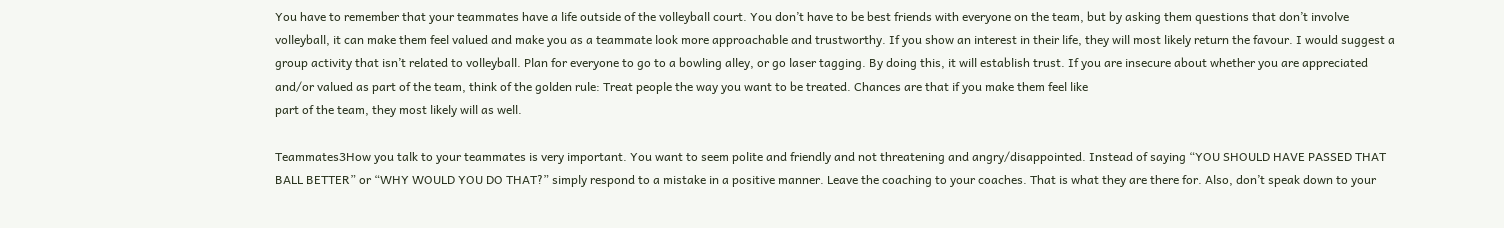You have to remember that your teammates have a life outside of the volleyball court. You don’t have to be best friends with everyone on the team, but by asking them questions that don’t involve volleyball, it can make them feel valued and make you as a teammate look more approachable and trustworthy. If you show an interest in their life, they will most likely return the favour. I would suggest a group activity that isn’t related to volleyball. Plan for everyone to go to a bowling alley, or go laser tagging. By doing this, it will establish trust. If you are insecure about whether you are appreciated and/or valued as part of the team, think of the golden rule: Treat people the way you want to be treated. Chances are that if you make them feel like
part of the team, they most likely will as well.

Teammates3How you talk to your teammates is very important. You want to seem polite and friendly and not threatening and angry/disappointed. Instead of saying “YOU SHOULD HAVE PASSED THAT BALL BETTER” or “WHY WOULD YOU DO THAT?” simply respond to a mistake in a positive manner. Leave the coaching to your coaches. That is what they are there for. Also, don’t speak down to your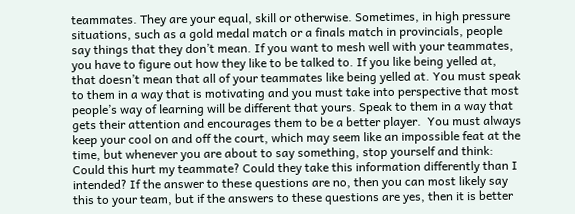teammates. They are your equal, skill or otherwise. Sometimes, in high pressure situations, such as a gold medal match or a finals match in provincials, people say things that they don’t mean. If you want to mesh well with your teammates, you have to figure out how they like to be talked to. If you like being yelled at, that doesn’t mean that all of your teammates like being yelled at. You must speak to them in a way that is motivating and you must take into perspective that most people’s way of learning will be different that yours. Speak to them in a way that gets their attention and encourages them to be a better player.  You must always keep your cool on and off the court, which may seem like an impossible feat at the time, but whenever you are about to say something, stop yourself and think: Could this hurt my teammate? Could they take this information differently than I intended? If the answer to these questions are no, then you can most likely say this to your team, but if the answers to these questions are yes, then it is better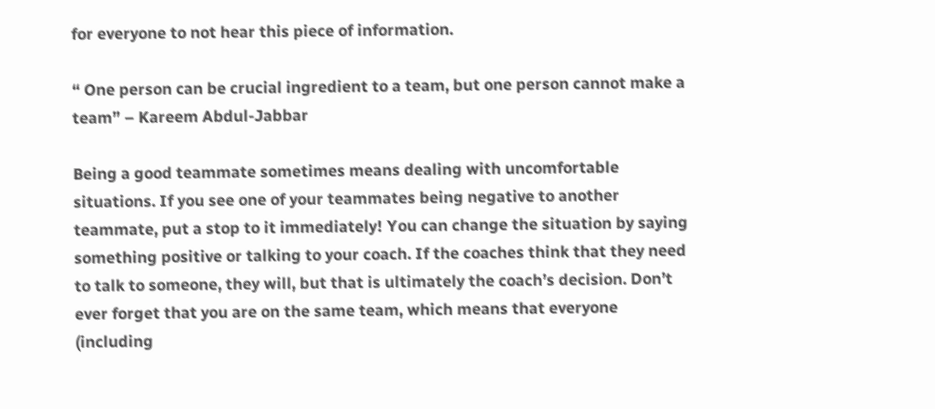for everyone to not hear this piece of information.

“ One person can be crucial ingredient to a team, but one person cannot make a team” – Kareem Abdul-Jabbar

Being a good teammate sometimes means dealing with uncomfortable situations. If you see one of your teammates being negative to another teammate, put a stop to it immediately! You can change the situation by saying something positive or talking to your coach. If the coaches think that they need to talk to someone, they will, but that is ultimately the coach’s decision. Don’t ever forget that you are on the same team, which means that everyone (including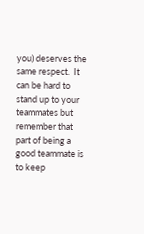you) deserves the same respect.  It can be hard to stand up to your teammates but remember that part of being a good teammate is to keep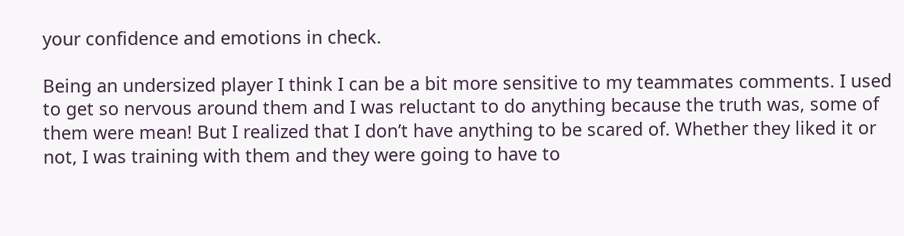your confidence and emotions in check.

Being an undersized player I think I can be a bit more sensitive to my teammates comments. I used to get so nervous around them and I was reluctant to do anything because the truth was, some of them were mean! But I realized that I don’t have anything to be scared of. Whether they liked it or not, I was training with them and they were going to have to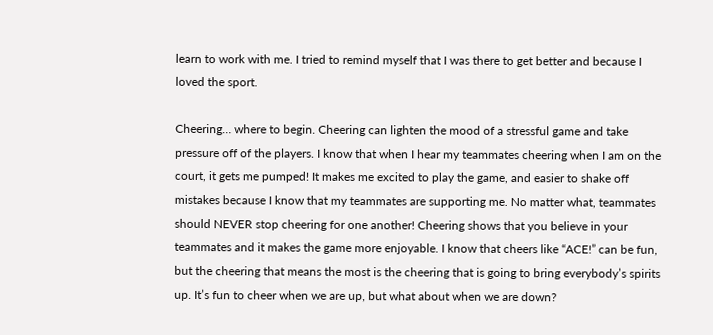learn to work with me. I tried to remind myself that I was there to get better and because I loved the sport.

Cheering… where to begin. Cheering can lighten the mood of a stressful game and take pressure off of the players. I know that when I hear my teammates cheering when I am on the court, it gets me pumped! It makes me excited to play the game, and easier to shake off mistakes because I know that my teammates are supporting me. No matter what, teammates should NEVER stop cheering for one another! Cheering shows that you believe in your teammates and it makes the game more enjoyable. I know that cheers like “ACE!” can be fun, but the cheering that means the most is the cheering that is going to bring everybody’s spirits up. It’s fun to cheer when we are up, but what about when we are down?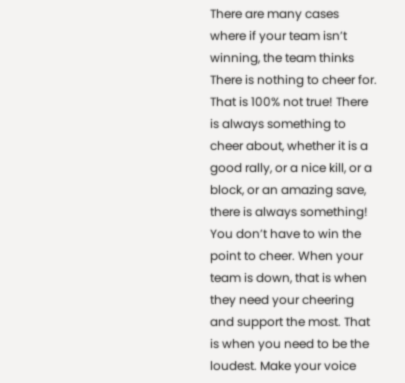There are many cases where if your team isn’t winning, the team thinks There is nothing to cheer for. That is 100% not true! There is always something to cheer about, whether it is a good rally, or a nice kill, or a block, or an amazing save, there is always something! You don’t have to win the point to cheer. When your team is down, that is when they need your cheering and support the most. That is when you need to be the loudest. Make your voice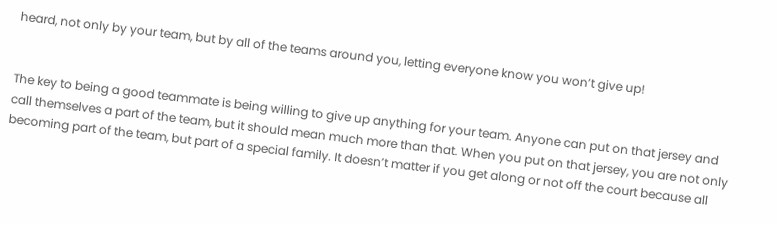heard, not only by your team, but by all of the teams around you, letting everyone know you won’t give up!


The key to being a good teammate is being willing to give up anything for your team. Anyone can put on that jersey and call themselves a part of the team, but it should mean much more than that. When you put on that jersey, you are not only becoming part of the team, but part of a special family. It doesn’t matter if you get along or not off the court because all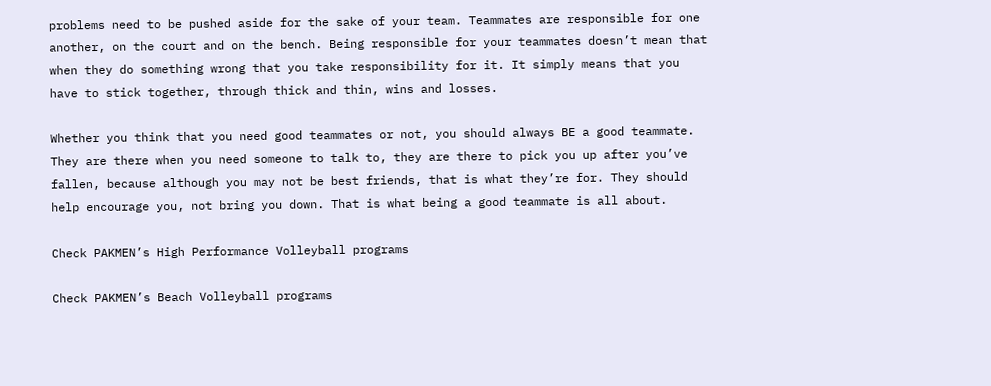problems need to be pushed aside for the sake of your team. Teammates are responsible for one another, on the court and on the bench. Being responsible for your teammates doesn’t mean that when they do something wrong that you take responsibility for it. It simply means that you have to stick together, through thick and thin, wins and losses.

Whether you think that you need good teammates or not, you should always BE a good teammate. They are there when you need someone to talk to, they are there to pick you up after you’ve fallen, because although you may not be best friends, that is what they’re for. They should help encourage you, not bring you down. That is what being a good teammate is all about.

Check PAKMEN’s High Performance Volleyball programs

Check PAKMEN’s Beach Volleyball programs